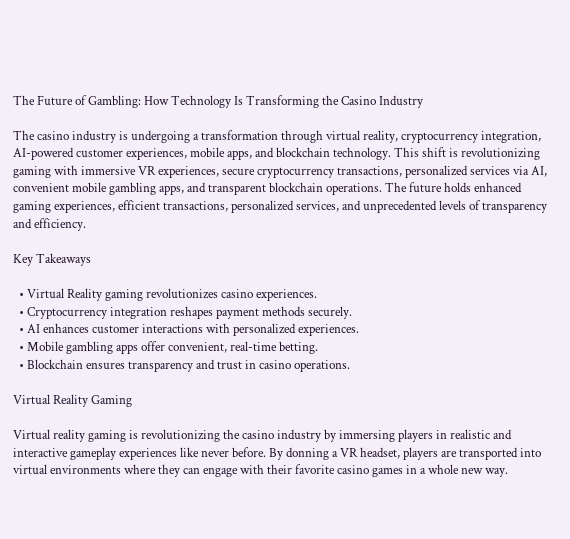The Future of Gambling: How Technology Is Transforming the Casino Industry

The casino industry is undergoing a transformation through virtual reality, cryptocurrency integration, AI-powered customer experiences, mobile apps, and blockchain technology. This shift is revolutionizing gaming with immersive VR experiences, secure cryptocurrency transactions, personalized services via AI, convenient mobile gambling apps, and transparent blockchain operations. The future holds enhanced gaming experiences, efficient transactions, personalized services, and unprecedented levels of transparency and efficiency.

Key Takeaways

  • Virtual Reality gaming revolutionizes casino experiences.
  • Cryptocurrency integration reshapes payment methods securely.
  • AI enhances customer interactions with personalized experiences.
  • Mobile gambling apps offer convenient, real-time betting.
  • Blockchain ensures transparency and trust in casino operations.

Virtual Reality Gaming

Virtual reality gaming is revolutionizing the casino industry by immersing players in realistic and interactive gameplay experiences like never before. By donning a VR headset, players are transported into virtual environments where they can engage with their favorite casino games in a whole new way.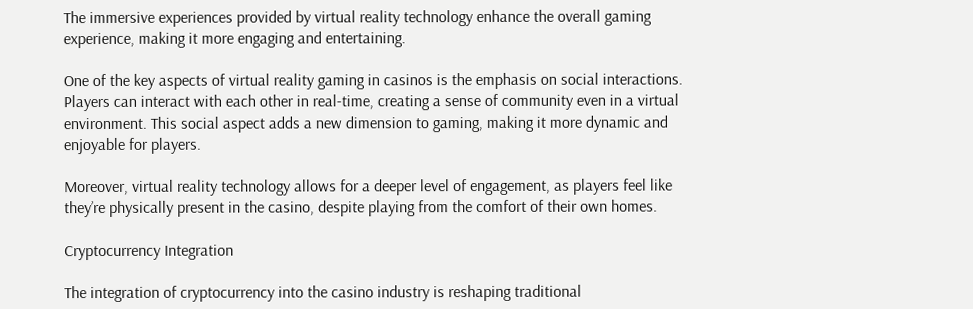The immersive experiences provided by virtual reality technology enhance the overall gaming experience, making it more engaging and entertaining.

One of the key aspects of virtual reality gaming in casinos is the emphasis on social interactions. Players can interact with each other in real-time, creating a sense of community even in a virtual environment. This social aspect adds a new dimension to gaming, making it more dynamic and enjoyable for players.

Moreover, virtual reality technology allows for a deeper level of engagement, as players feel like they’re physically present in the casino, despite playing from the comfort of their own homes.

Cryptocurrency Integration

The integration of cryptocurrency into the casino industry is reshaping traditional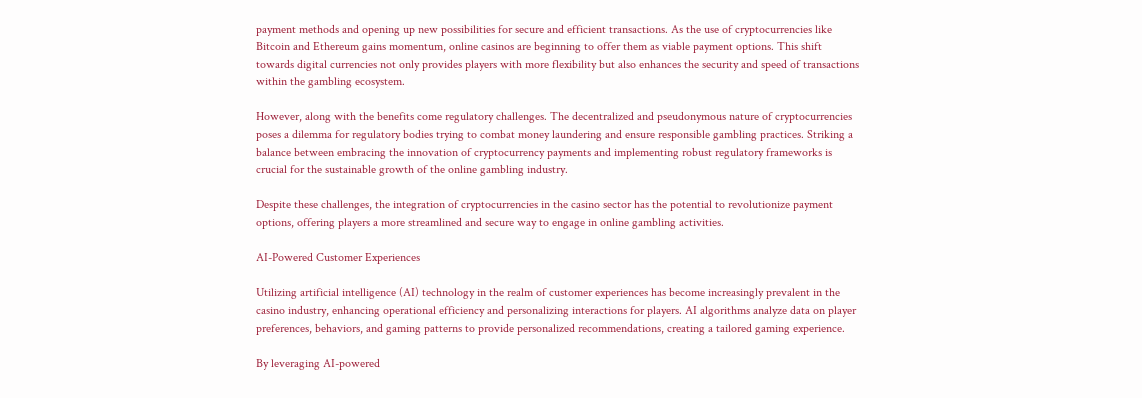payment methods and opening up new possibilities for secure and efficient transactions. As the use of cryptocurrencies like Bitcoin and Ethereum gains momentum, online casinos are beginning to offer them as viable payment options. This shift towards digital currencies not only provides players with more flexibility but also enhances the security and speed of transactions within the gambling ecosystem.

However, along with the benefits come regulatory challenges. The decentralized and pseudonymous nature of cryptocurrencies poses a dilemma for regulatory bodies trying to combat money laundering and ensure responsible gambling practices. Striking a balance between embracing the innovation of cryptocurrency payments and implementing robust regulatory frameworks is crucial for the sustainable growth of the online gambling industry.

Despite these challenges, the integration of cryptocurrencies in the casino sector has the potential to revolutionize payment options, offering players a more streamlined and secure way to engage in online gambling activities.

AI-Powered Customer Experiences

Utilizing artificial intelligence (AI) technology in the realm of customer experiences has become increasingly prevalent in the casino industry, enhancing operational efficiency and personalizing interactions for players. AI algorithms analyze data on player preferences, behaviors, and gaming patterns to provide personalized recommendations, creating a tailored gaming experience.

By leveraging AI-powered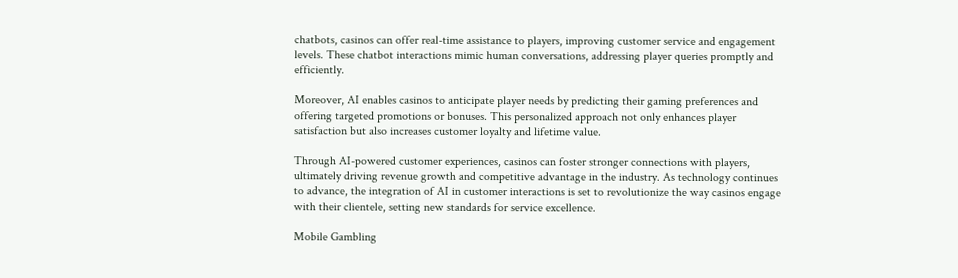chatbots, casinos can offer real-time assistance to players, improving customer service and engagement levels. These chatbot interactions mimic human conversations, addressing player queries promptly and efficiently.

Moreover, AI enables casinos to anticipate player needs by predicting their gaming preferences and offering targeted promotions or bonuses. This personalized approach not only enhances player satisfaction but also increases customer loyalty and lifetime value.

Through AI-powered customer experiences, casinos can foster stronger connections with players, ultimately driving revenue growth and competitive advantage in the industry. As technology continues to advance, the integration of AI in customer interactions is set to revolutionize the way casinos engage with their clientele, setting new standards for service excellence.

Mobile Gambling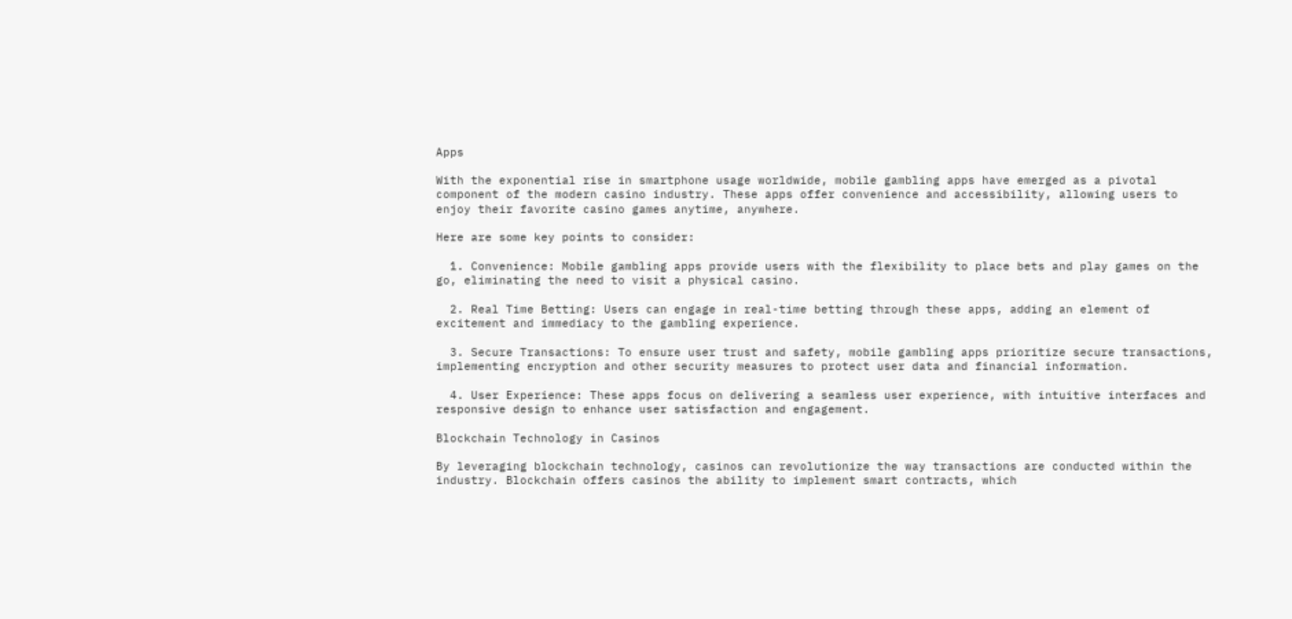Apps

With the exponential rise in smartphone usage worldwide, mobile gambling apps have emerged as a pivotal component of the modern casino industry. These apps offer convenience and accessibility, allowing users to enjoy their favorite casino games anytime, anywhere.

Here are some key points to consider:

  1. Convenience: Mobile gambling apps provide users with the flexibility to place bets and play games on the go, eliminating the need to visit a physical casino.

  2. Real Time Betting: Users can engage in real-time betting through these apps, adding an element of excitement and immediacy to the gambling experience.

  3. Secure Transactions: To ensure user trust and safety, mobile gambling apps prioritize secure transactions, implementing encryption and other security measures to protect user data and financial information.

  4. User Experience: These apps focus on delivering a seamless user experience, with intuitive interfaces and responsive design to enhance user satisfaction and engagement.

Blockchain Technology in Casinos

By leveraging blockchain technology, casinos can revolutionize the way transactions are conducted within the industry. Blockchain offers casinos the ability to implement smart contracts, which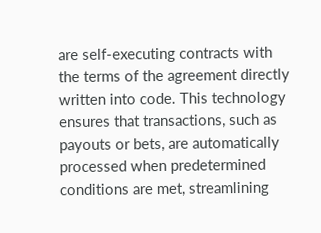are self-executing contracts with the terms of the agreement directly written into code. This technology ensures that transactions, such as payouts or bets, are automatically processed when predetermined conditions are met, streamlining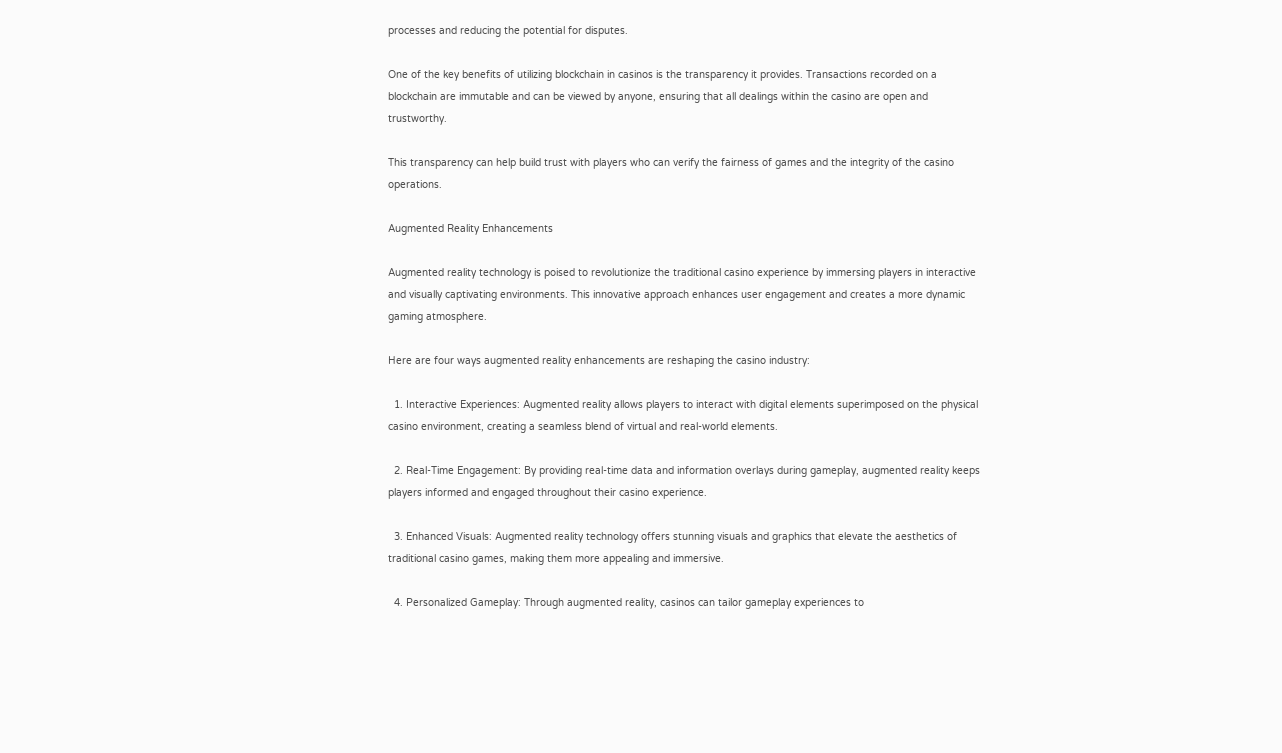processes and reducing the potential for disputes.

One of the key benefits of utilizing blockchain in casinos is the transparency it provides. Transactions recorded on a blockchain are immutable and can be viewed by anyone, ensuring that all dealings within the casino are open and trustworthy.

This transparency can help build trust with players who can verify the fairness of games and the integrity of the casino operations.

Augmented Reality Enhancements

Augmented reality technology is poised to revolutionize the traditional casino experience by immersing players in interactive and visually captivating environments. This innovative approach enhances user engagement and creates a more dynamic gaming atmosphere.

Here are four ways augmented reality enhancements are reshaping the casino industry:

  1. Interactive Experiences: Augmented reality allows players to interact with digital elements superimposed on the physical casino environment, creating a seamless blend of virtual and real-world elements.

  2. Real-Time Engagement: By providing real-time data and information overlays during gameplay, augmented reality keeps players informed and engaged throughout their casino experience.

  3. Enhanced Visuals: Augmented reality technology offers stunning visuals and graphics that elevate the aesthetics of traditional casino games, making them more appealing and immersive.

  4. Personalized Gameplay: Through augmented reality, casinos can tailor gameplay experiences to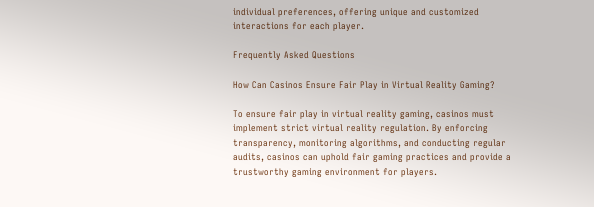individual preferences, offering unique and customized interactions for each player.

Frequently Asked Questions

How Can Casinos Ensure Fair Play in Virtual Reality Gaming?

To ensure fair play in virtual reality gaming, casinos must implement strict virtual reality regulation. By enforcing transparency, monitoring algorithms, and conducting regular audits, casinos can uphold fair gaming practices and provide a trustworthy gaming environment for players.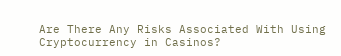Are There Any Risks Associated With Using Cryptocurrency in Casinos?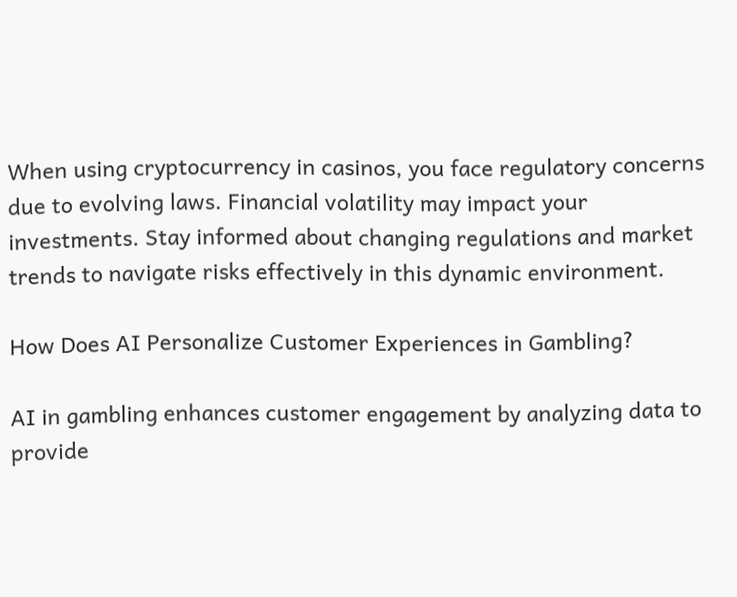When using cryptocurrency in casinos, you face regulatory concerns due to evolving laws. Financial volatility may impact your investments. Stay informed about changing regulations and market trends to navigate risks effectively in this dynamic environment.

How Does AI Personalize Customer Experiences in Gambling?

AI in gambling enhances customer engagement by analyzing data to provide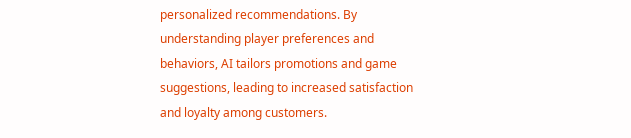personalized recommendations. By understanding player preferences and behaviors, AI tailors promotions and game suggestions, leading to increased satisfaction and loyalty among customers.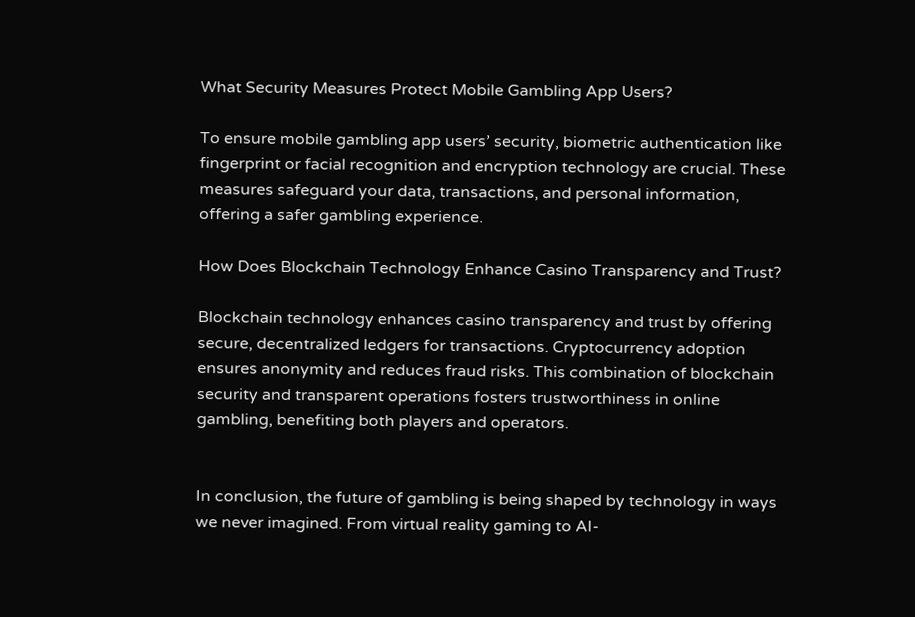What Security Measures Protect Mobile Gambling App Users?

To ensure mobile gambling app users’ security, biometric authentication like fingerprint or facial recognition and encryption technology are crucial. These measures safeguard your data, transactions, and personal information, offering a safer gambling experience.

How Does Blockchain Technology Enhance Casino Transparency and Trust?

Blockchain technology enhances casino transparency and trust by offering secure, decentralized ledgers for transactions. Cryptocurrency adoption ensures anonymity and reduces fraud risks. This combination of blockchain security and transparent operations fosters trustworthiness in online gambling, benefiting both players and operators.


In conclusion, the future of gambling is being shaped by technology in ways we never imagined. From virtual reality gaming to AI-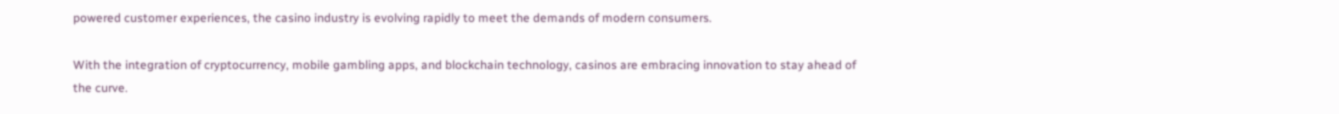powered customer experiences, the casino industry is evolving rapidly to meet the demands of modern consumers.

With the integration of cryptocurrency, mobile gambling apps, and blockchain technology, casinos are embracing innovation to stay ahead of the curve.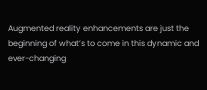Augmented reality enhancements are just the beginning of what’s to come in this dynamic and ever-changing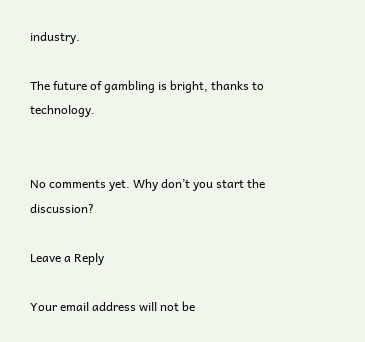industry.

The future of gambling is bright, thanks to technology.


No comments yet. Why don’t you start the discussion?

Leave a Reply

Your email address will not be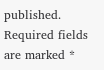published. Required fields are marked *